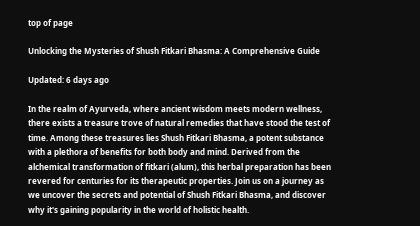top of page

Unlocking the Mysteries of Shush Fitkari Bhasma: A Comprehensive Guide

Updated: 6 days ago

In the realm of Ayurveda, where ancient wisdom meets modern wellness, there exists a treasure trove of natural remedies that have stood the test of time. Among these treasures lies Shush Fitkari Bhasma, a potent substance with a plethora of benefits for both body and mind. Derived from the alchemical transformation of fitkari (alum), this herbal preparation has been revered for centuries for its therapeutic properties. Join us on a journey as we uncover the secrets and potential of Shush Fitkari Bhasma, and discover why it's gaining popularity in the world of holistic health.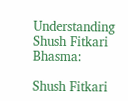Understanding Shush Fitkari Bhasma:

Shush Fitkari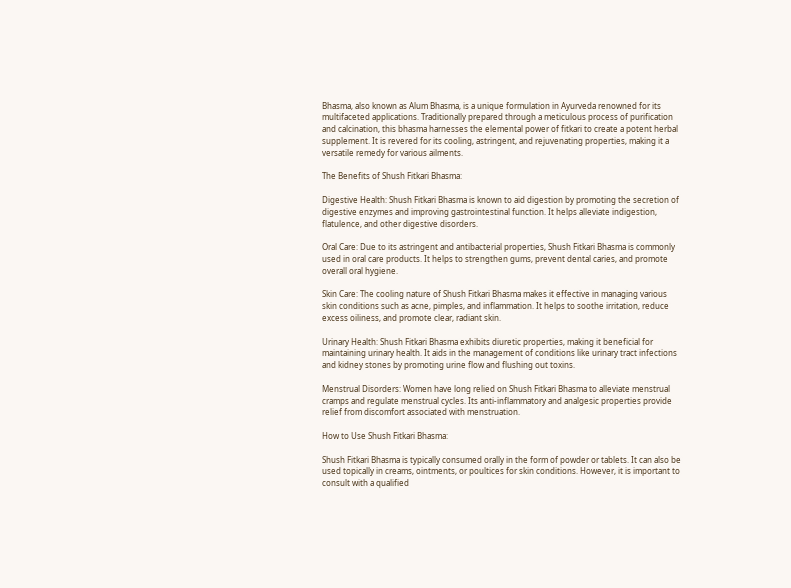Bhasma, also known as Alum Bhasma, is a unique formulation in Ayurveda renowned for its multifaceted applications. Traditionally prepared through a meticulous process of purification and calcination, this bhasma harnesses the elemental power of fitkari to create a potent herbal supplement. It is revered for its cooling, astringent, and rejuvenating properties, making it a versatile remedy for various ailments.

The Benefits of Shush Fitkari Bhasma:

Digestive Health: Shush Fitkari Bhasma is known to aid digestion by promoting the secretion of digestive enzymes and improving gastrointestinal function. It helps alleviate indigestion, flatulence, and other digestive disorders.

Oral Care: Due to its astringent and antibacterial properties, Shush Fitkari Bhasma is commonly used in oral care products. It helps to strengthen gums, prevent dental caries, and promote overall oral hygiene.

Skin Care: The cooling nature of Shush Fitkari Bhasma makes it effective in managing various skin conditions such as acne, pimples, and inflammation. It helps to soothe irritation, reduce excess oiliness, and promote clear, radiant skin.

Urinary Health: Shush Fitkari Bhasma exhibits diuretic properties, making it beneficial for maintaining urinary health. It aids in the management of conditions like urinary tract infections and kidney stones by promoting urine flow and flushing out toxins.

Menstrual Disorders: Women have long relied on Shush Fitkari Bhasma to alleviate menstrual cramps and regulate menstrual cycles. Its anti-inflammatory and analgesic properties provide relief from discomfort associated with menstruation.

How to Use Shush Fitkari Bhasma:

Shush Fitkari Bhasma is typically consumed orally in the form of powder or tablets. It can also be used topically in creams, ointments, or poultices for skin conditions. However, it is important to consult with a qualified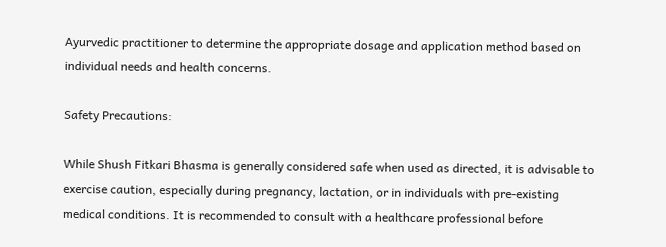Ayurvedic practitioner to determine the appropriate dosage and application method based on individual needs and health concerns.

Safety Precautions:

While Shush Fitkari Bhasma is generally considered safe when used as directed, it is advisable to exercise caution, especially during pregnancy, lactation, or in individuals with pre-existing medical conditions. It is recommended to consult with a healthcare professional before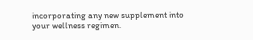incorporating any new supplement into your wellness regimen.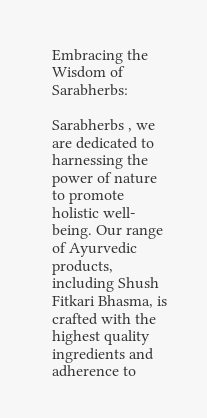Embracing the Wisdom of Sarabherbs:

Sarabherbs , we are dedicated to harnessing the power of nature to promote holistic well-being. Our range of Ayurvedic products, including Shush Fitkari Bhasma, is crafted with the highest quality ingredients and adherence to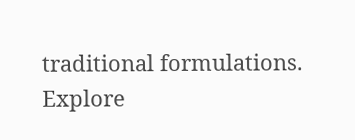traditional formulations. Explore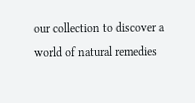our collection to discover a world of natural remedies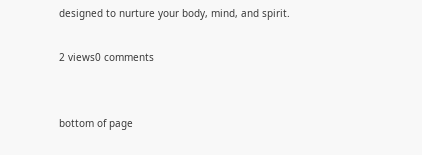designed to nurture your body, mind, and spirit.

2 views0 comments


bottom of page